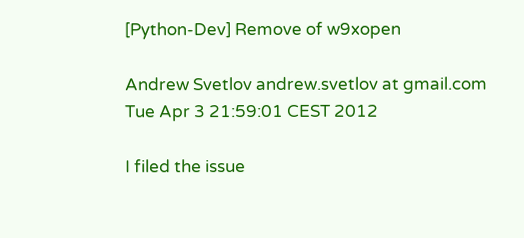[Python-Dev] Remove of w9xopen

Andrew Svetlov andrew.svetlov at gmail.com
Tue Apr 3 21:59:01 CEST 2012

I filed the issue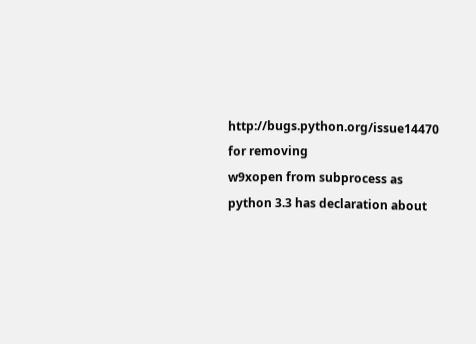http://bugs.python.org/issue14470 for removing
w9xopen from subprocess as python 3.3 has declaration about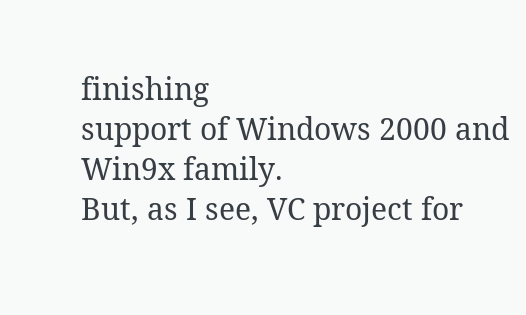finishing
support of Windows 2000 and Win9x family.
But, as I see, VC project for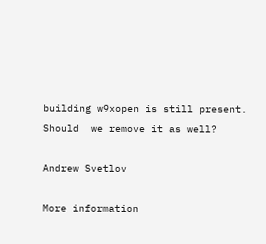building w9xopen is still present.
Should  we remove it as well?

Andrew Svetlov

More information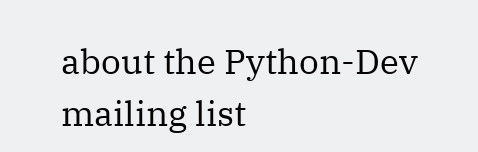about the Python-Dev mailing list